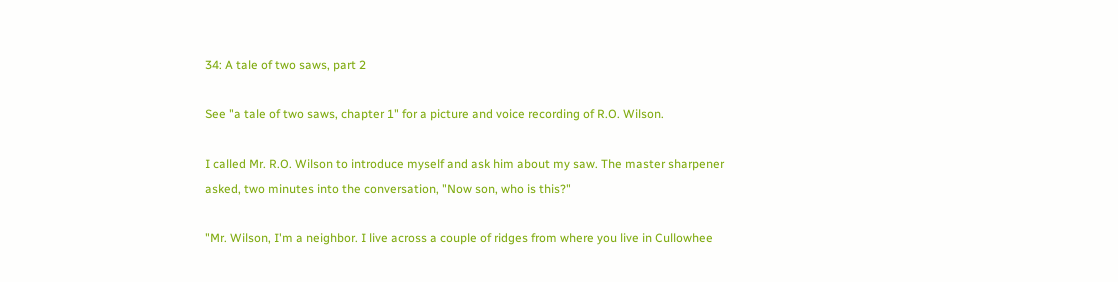34: A tale of two saws, part 2

See "a tale of two saws, chapter 1" for a picture and voice recording of R.O. Wilson.

I called Mr. R.O. Wilson to introduce myself and ask him about my saw. The master sharpener asked, two minutes into the conversation, "Now son, who is this?"

"Mr. Wilson, I'm a neighbor. I live across a couple of ridges from where you live in Cullowhee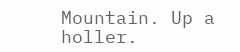Mountain. Up a holler.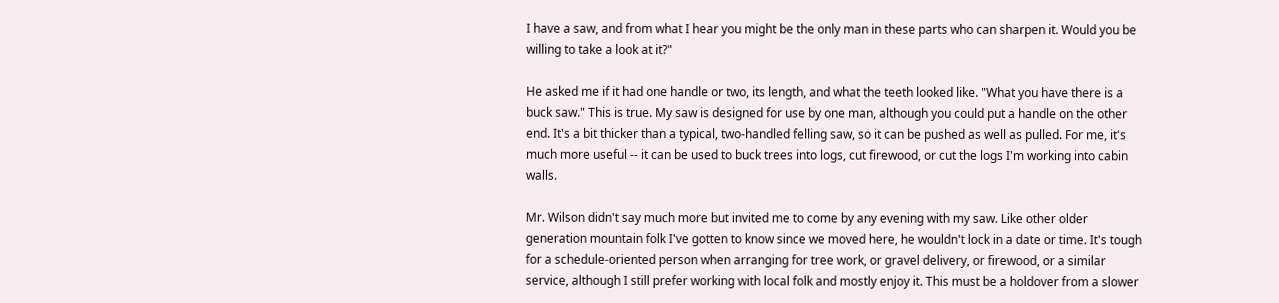I have a saw, and from what I hear you might be the only man in these parts who can sharpen it. Would you be willing to take a look at it?"

He asked me if it had one handle or two, its length, and what the teeth looked like. "What you have there is a buck saw." This is true. My saw is designed for use by one man, although you could put a handle on the other end. It's a bit thicker than a typical, two-handled felling saw, so it can be pushed as well as pulled. For me, it's much more useful -- it can be used to buck trees into logs, cut firewood, or cut the logs I'm working into cabin walls.

Mr. Wilson didn't say much more but invited me to come by any evening with my saw. Like other older generation mountain folk I've gotten to know since we moved here, he wouldn't lock in a date or time. It's tough for a schedule-oriented person when arranging for tree work, or gravel delivery, or firewood, or a similar service, although I still prefer working with local folk and mostly enjoy it. This must be a holdover from a slower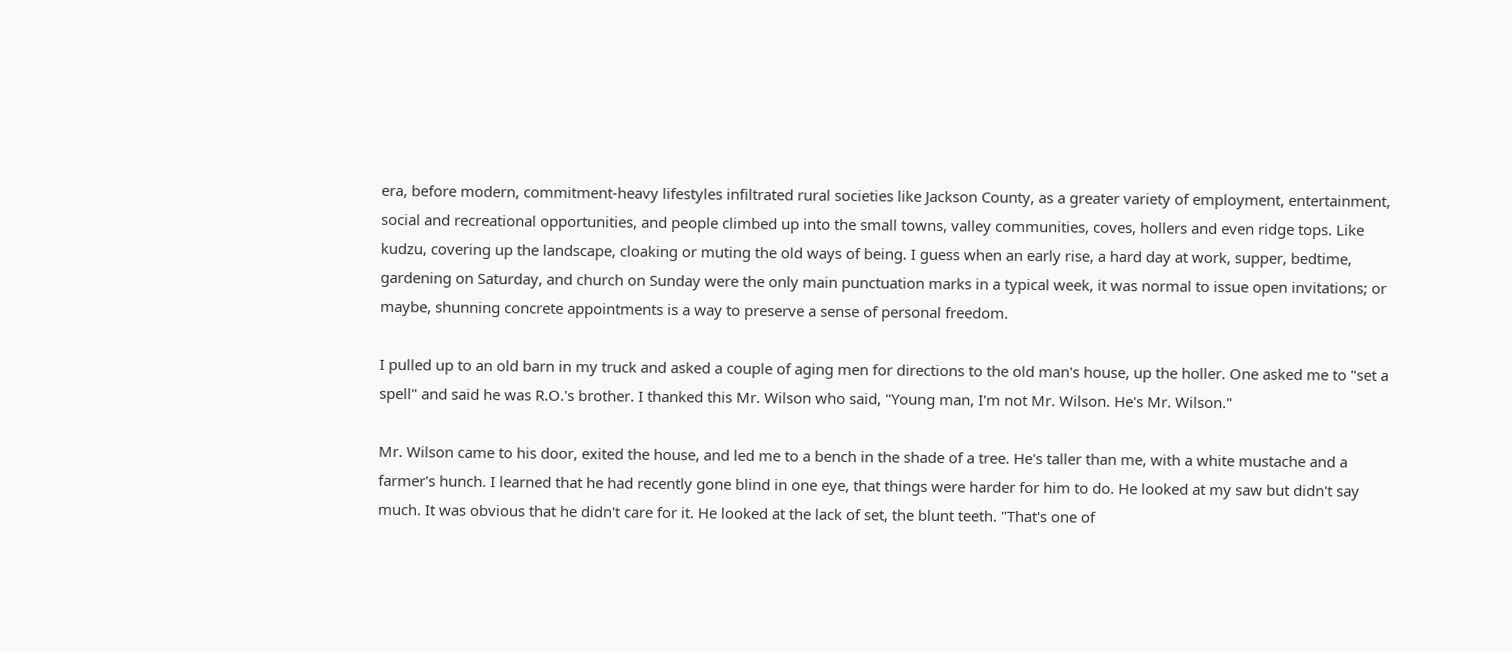era, before modern, commitment-heavy lifestyles infiltrated rural societies like Jackson County, as a greater variety of employment, entertainment, social and recreational opportunities, and people climbed up into the small towns, valley communities, coves, hollers and even ridge tops. Like kudzu, covering up the landscape, cloaking or muting the old ways of being. I guess when an early rise, a hard day at work, supper, bedtime, gardening on Saturday, and church on Sunday were the only main punctuation marks in a typical week, it was normal to issue open invitations; or maybe, shunning concrete appointments is a way to preserve a sense of personal freedom.

I pulled up to an old barn in my truck and asked a couple of aging men for directions to the old man's house, up the holler. One asked me to "set a spell" and said he was R.O.'s brother. I thanked this Mr. Wilson who said, "Young man, I'm not Mr. Wilson. He's Mr. Wilson."

Mr. Wilson came to his door, exited the house, and led me to a bench in the shade of a tree. He's taller than me, with a white mustache and a farmer's hunch. I learned that he had recently gone blind in one eye, that things were harder for him to do. He looked at my saw but didn't say much. It was obvious that he didn't care for it. He looked at the lack of set, the blunt teeth. "That's one of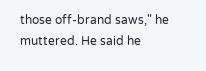those off-brand saws," he muttered. He said he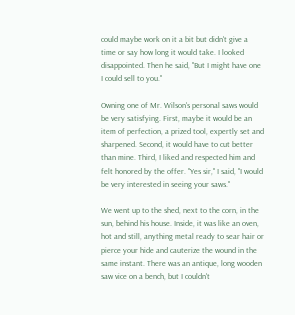could maybe work on it a bit but didn't give a time or say how long it would take. I looked disappointed. Then he said, "But I might have one I could sell to you."

Owning one of Mr. Wilson's personal saws would be very satisfying. First, maybe it would be an item of perfection, a prized tool, expertly set and sharpened. Second, it would have to cut better than mine. Third, I liked and respected him and felt honored by the offer. "Yes sir," I said, "I would be very interested in seeing your saws."

We went up to the shed, next to the corn, in the sun, behind his house. Inside, it was like an oven, hot and still, anything metal ready to sear hair or pierce your hide and cauterize the wound in the same instant. There was an antique, long wooden saw vice on a bench, but I couldn't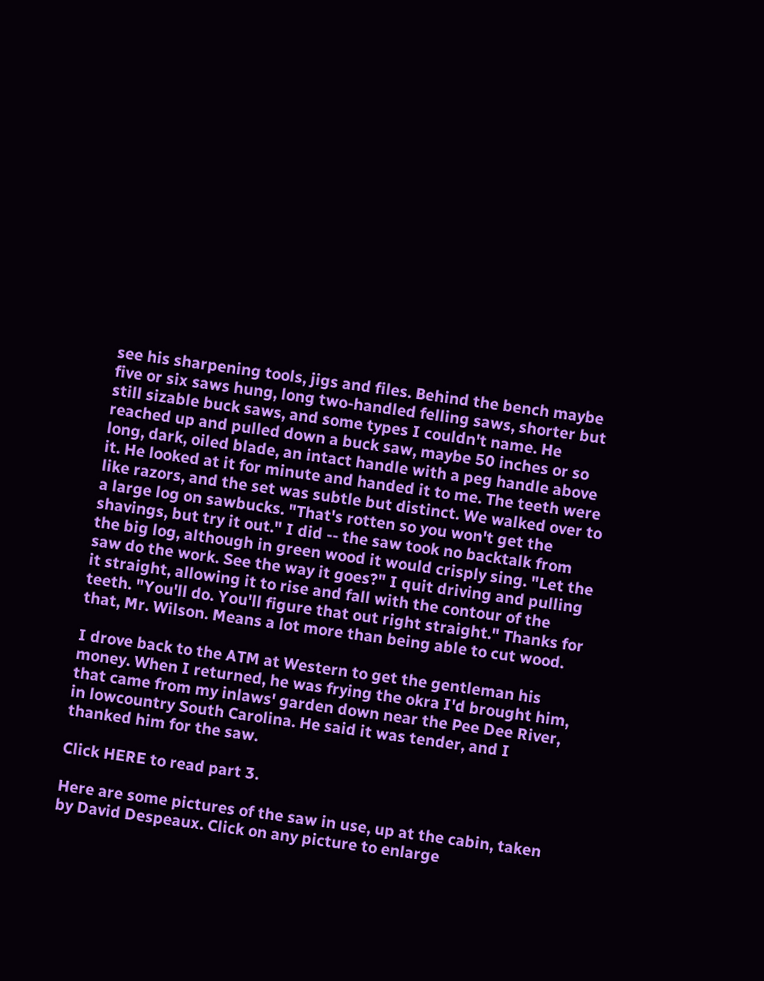see his sharpening tools, jigs and files. Behind the bench maybe five or six saws hung, long two-handled felling saws, shorter but still sizable buck saws, and some types I couldn't name. He reached up and pulled down a buck saw, maybe 50 inches or so long, dark, oiled blade, an intact handle with a peg handle above it. He looked at it for minute and handed it to me. The teeth were like razors, and the set was subtle but distinct. We walked over to a large log on sawbucks. "That's rotten so you won't get the shavings, but try it out." I did -- the saw took no backtalk from the big log, although in green wood it would crisply sing. "Let the saw do the work. See the way it goes?" I quit driving and pulling it straight, allowing it to rise and fall with the contour of the teeth. "You'll do. You'll figure that out right straight." Thanks for that, Mr. Wilson. Means a lot more than being able to cut wood.

I drove back to the ATM at Western to get the gentleman his money. When I returned, he was frying the okra I'd brought him, that came from my inlaws' garden down near the Pee Dee River, in lowcountry South Carolina. He said it was tender, and I thanked him for the saw.

Click HERE to read part 3.

Here are some pictures of the saw in use, up at the cabin, taken by David Despeaux. Click on any picture to enlarge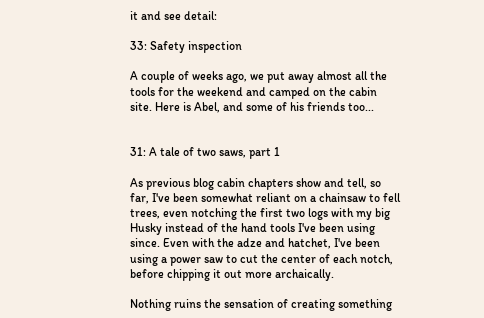it and see detail:

33: Safety inspection

A couple of weeks ago, we put away almost all the tools for the weekend and camped on the cabin site. Here is Abel, and some of his friends too...


31: A tale of two saws, part 1

As previous blog cabin chapters show and tell, so far, I've been somewhat reliant on a chainsaw to fell trees, even notching the first two logs with my big Husky instead of the hand tools I've been using since. Even with the adze and hatchet, I've been using a power saw to cut the center of each notch, before chipping it out more archaically.

Nothing ruins the sensation of creating something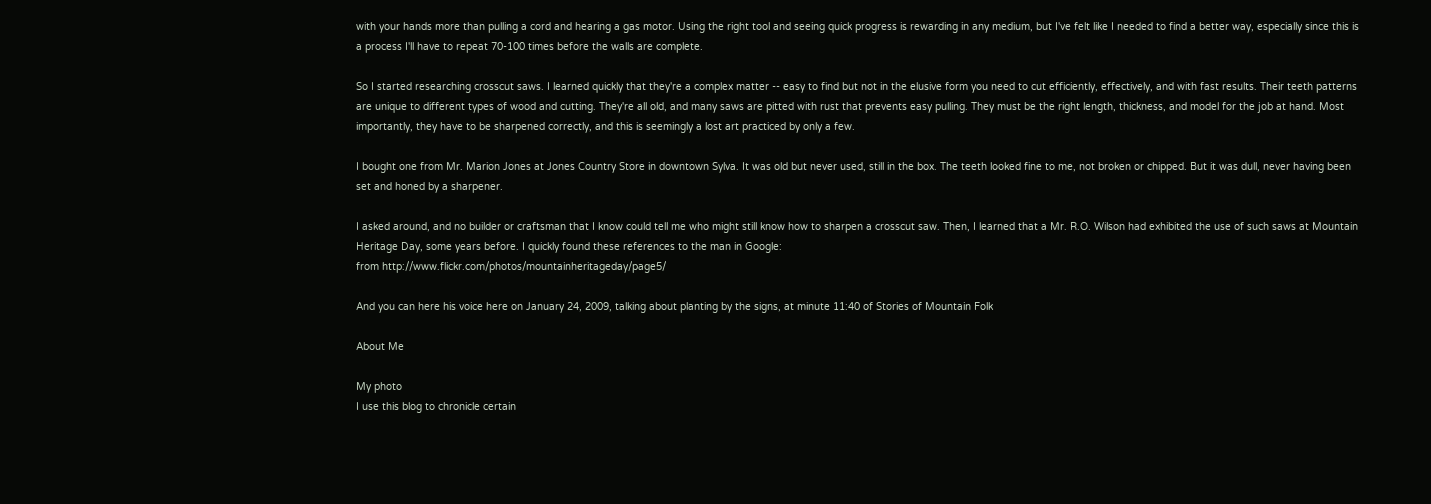with your hands more than pulling a cord and hearing a gas motor. Using the right tool and seeing quick progress is rewarding in any medium, but I've felt like I needed to find a better way, especially since this is a process I'll have to repeat 70-100 times before the walls are complete.

So I started researching crosscut saws. I learned quickly that they're a complex matter -- easy to find but not in the elusive form you need to cut efficiently, effectively, and with fast results. Their teeth patterns are unique to different types of wood and cutting. They're all old, and many saws are pitted with rust that prevents easy pulling. They must be the right length, thickness, and model for the job at hand. Most importantly, they have to be sharpened correctly, and this is seemingly a lost art practiced by only a few.

I bought one from Mr. Marion Jones at Jones Country Store in downtown Sylva. It was old but never used, still in the box. The teeth looked fine to me, not broken or chipped. But it was dull, never having been set and honed by a sharpener.

I asked around, and no builder or craftsman that I know could tell me who might still know how to sharpen a crosscut saw. Then, I learned that a Mr. R.O. Wilson had exhibited the use of such saws at Mountain Heritage Day, some years before. I quickly found these references to the man in Google:
from http://www.flickr.com/photos/mountainheritageday/page5/

And you can here his voice here on January 24, 2009, talking about planting by the signs, at minute 11:40 of Stories of Mountain Folk

About Me

My photo
I use this blog to chronicle certain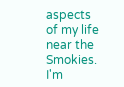aspects of my life near the Smokies. I'm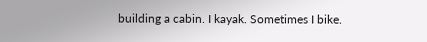building a cabin. I kayak. Sometimes I bike.